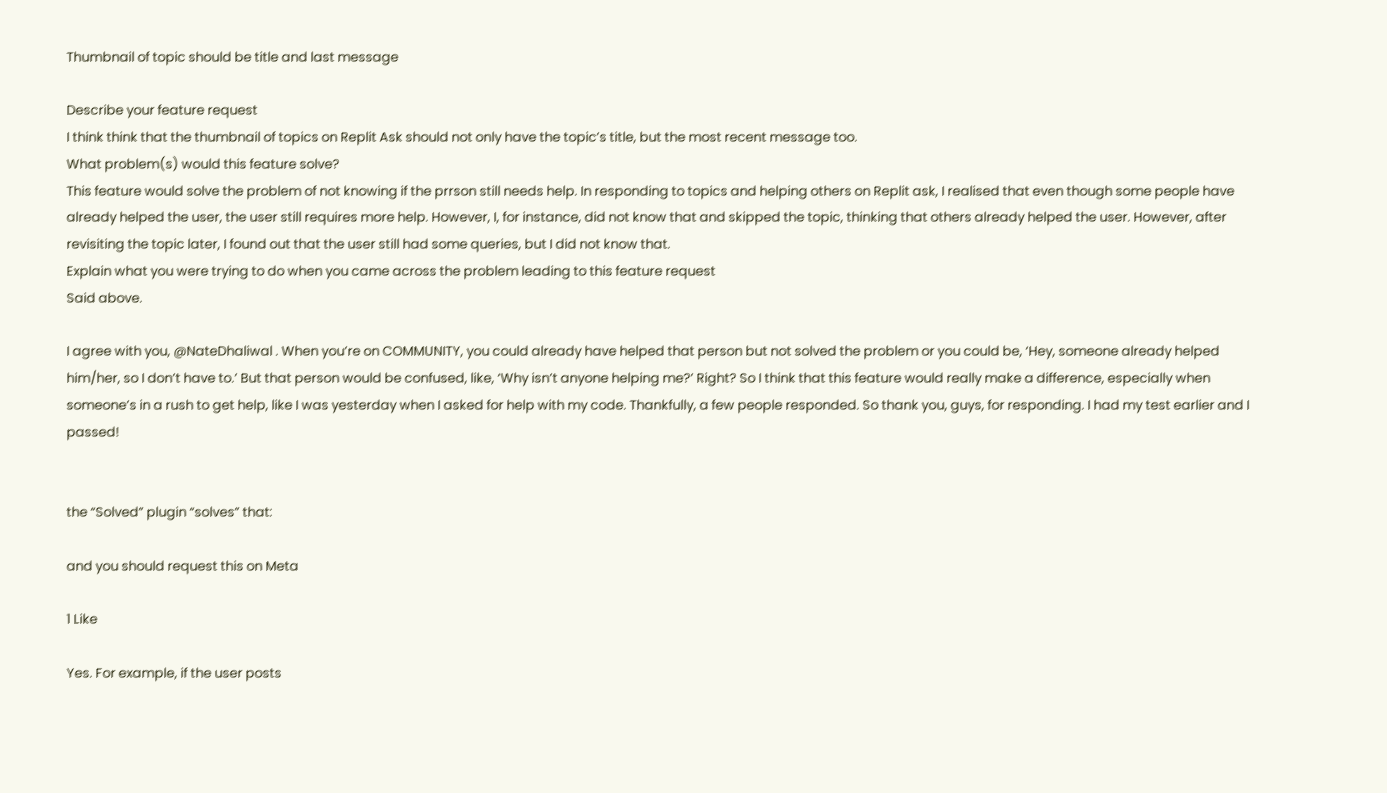Thumbnail of topic should be title and last message

Describe your feature request
I think think that the thumbnail of topics on Replit Ask should not only have the topic’s title, but the most recent message too.
What problem(s) would this feature solve?
This feature would solve the problem of not knowing if the prrson still needs help. In responding to topics and helping others on Replit ask, I realised that even though some people have already helped the user, the user still requires more help. However, I, for instance, did not know that and skipped the topic, thinking that others already helped the user. However, after revisiting the topic later, I found out that the user still had some queries, but I did not know that.
Explain what you were trying to do when you came across the problem leading to this feature request
Said above.

I agree with you, @NateDhaliwal . When you’re on COMMUNITY, you could already have helped that person but not solved the problem or you could be, ‘Hey, someone already helped him/her, so I don’t have to.’ But that person would be confused, like, ‘Why isn’t anyone helping me?’ Right? So I think that this feature would really make a difference, especially when someone’s in a rush to get help, like I was yesterday when I asked for help with my code. Thankfully, a few people responded. So thank you, guys, for responding. I had my test earlier and I passed!


the “Solved” plugin “solves” that:

and you should request this on Meta

1 Like

Yes. For example, if the user posts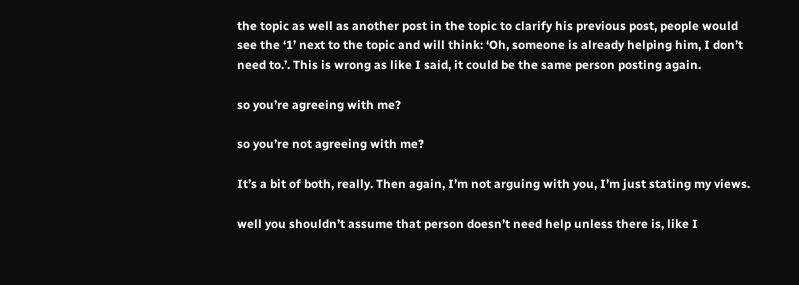the topic as well as another post in the topic to clarify his previous post, people would see the ‘1’ next to the topic and will think: ‘Oh, someone is already helping him, I don’t need to.’. This is wrong as like I said, it could be the same person posting again.

so you’re agreeing with me?

so you’re not agreeing with me?

It’s a bit of both, really. Then again, I’m not arguing with you, I’m just stating my views.

well you shouldn’t assume that person doesn’t need help unless there is, like I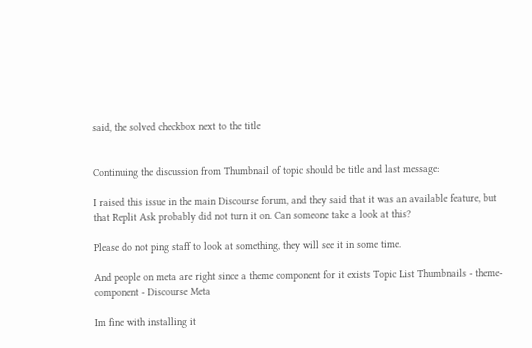said, the solved checkbox next to the title


Continuing the discussion from Thumbnail of topic should be title and last message:

I raised this issue in the main Discourse forum, and they said that it was an available feature, but that Replit Ask probably did not turn it on. Can someone take a look at this?

Please do not ping staff to look at something, they will see it in some time.

And people on meta are right since a theme component for it exists Topic List Thumbnails - theme-component - Discourse Meta

Im fine with installing it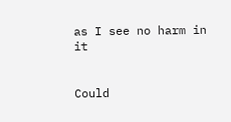as I see no harm in it


Could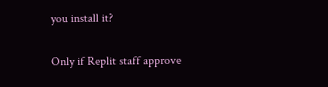you install it?

Only if Replit staff approve